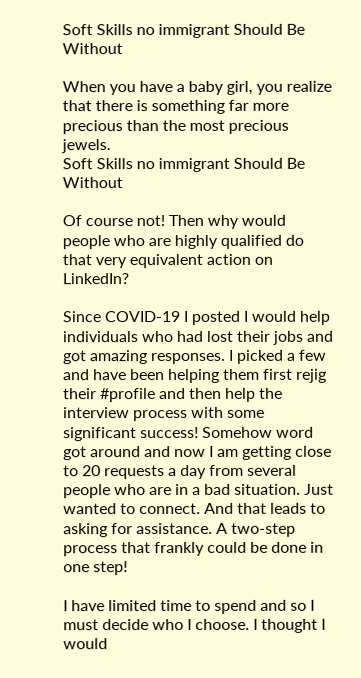Soft Skills no immigrant Should Be Without

When you have a baby girl, you realize that there is something far more precious than the most precious jewels.
Soft Skills no immigrant Should Be Without

Of course not! Then why would people who are highly qualified do that very equivalent action on LinkedIn?

Since COVID-19 I posted I would help individuals who had lost their jobs and got amazing responses. I picked a few and have been helping them first rejig their #profile and then help the interview process with some significant success! Somehow word got around and now I am getting close to 20 requests a day from several people who are in a bad situation. Just wanted to connect. And that leads to asking for assistance. A two-step process that frankly could be done in one step!

I have limited time to spend and so I must decide who I choose. I thought I would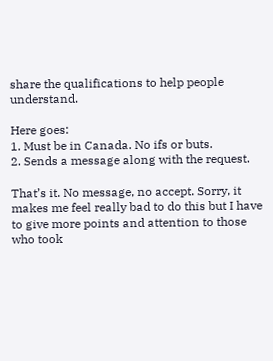share the qualifications to help people understand.

Here goes:
1. Must be in Canada. No ifs or buts.
2. Sends a message along with the request.

That’s it. No message, no accept. Sorry, it makes me feel really bad to do this but I have to give more points and attention to those who took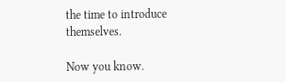the time to introduce themselves.

Now you know.